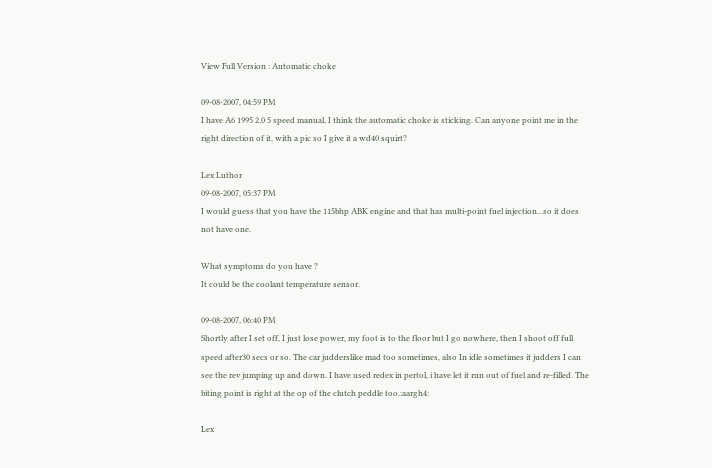View Full Version : Automatic choke

09-08-2007, 04:59 PM
I have A6 1995 2.0 5 speed manual, I think the automatic choke is sticking. Can anyone point me in the right direction of it, with a pic so I give it a wd40 squirt?

Lex Luthor
09-08-2007, 05:37 PM
I would guess that you have the 115bhp ABK engine and that has multi-point fuel injection...so it does not have one.

What symptoms do you have ?
It could be the coolant temperature sensor.

09-08-2007, 06:40 PM
Shortly after I set off, I just lose power, my foot is to the floor but I go nowhere, then I shoot off full speed after30 secs or so. The car judderslike mad too sometimes, also In idle sometimes it judders I can see the rev jumping up and down. I have used redex in pertol, i have let it run out of fuel and re-filled. The biting point is right at the op of the clutch peddle too.:aargh4:

Lex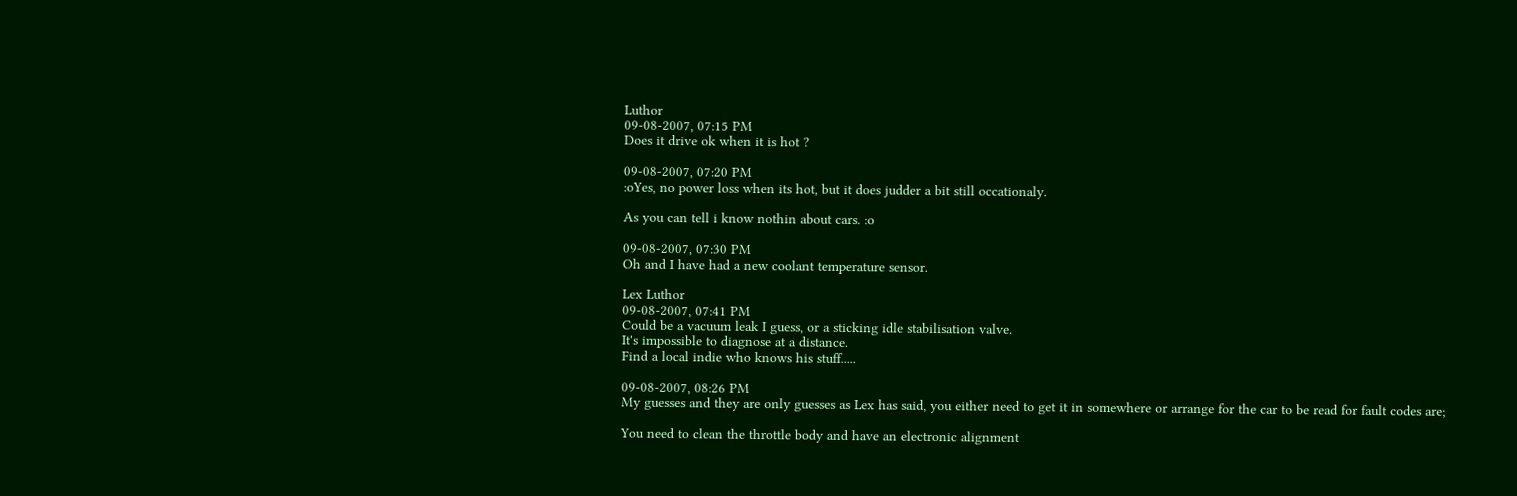Luthor
09-08-2007, 07:15 PM
Does it drive ok when it is hot ?

09-08-2007, 07:20 PM
:oYes, no power loss when its hot, but it does judder a bit still occationaly.

As you can tell i know nothin about cars. :o

09-08-2007, 07:30 PM
Oh and I have had a new coolant temperature sensor.

Lex Luthor
09-08-2007, 07:41 PM
Could be a vacuum leak I guess, or a sticking idle stabilisation valve.
It's impossible to diagnose at a distance.
Find a local indie who knows his stuff.....

09-08-2007, 08:26 PM
My guesses and they are only guesses as Lex has said, you either need to get it in somewhere or arrange for the car to be read for fault codes are;

You need to clean the throttle body and have an electronic alignment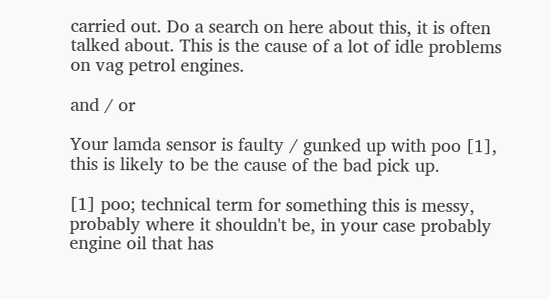carried out. Do a search on here about this, it is often talked about. This is the cause of a lot of idle problems on vag petrol engines.

and / or

Your lamda sensor is faulty / gunked up with poo [1], this is likely to be the cause of the bad pick up.

[1] poo; technical term for something this is messy, probably where it shouldn't be, in your case probably engine oil that has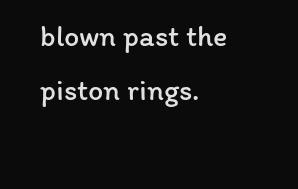blown past the piston rings.